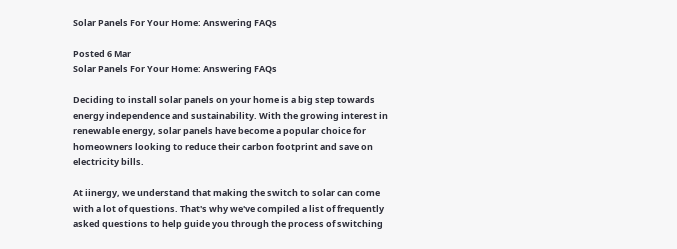Solar Panels For Your Home: Answering FAQs

Posted 6 Mar
Solar Panels For Your Home: Answering FAQs

Deciding to install solar panels on your home is a big step towards energy independence and sustainability. With the growing interest in renewable energy, solar panels have become a popular choice for homeowners looking to reduce their carbon footprint and save on electricity bills.

At iinergy, we understand that making the switch to solar can come with a lot of questions. That's why we've compiled a list of frequently asked questions to help guide you through the process of switching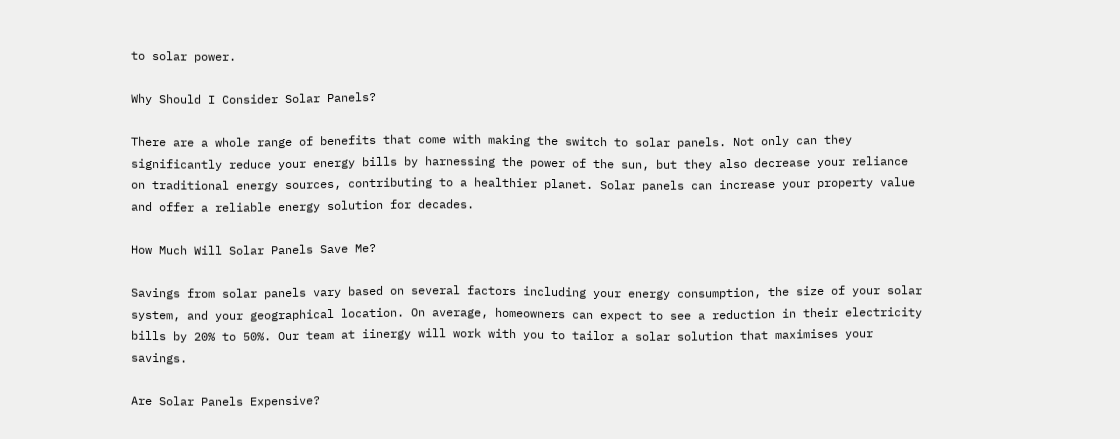to solar power.

Why Should I Consider Solar Panels?

There are a whole range of benefits that come with making the switch to solar panels. Not only can they significantly reduce your energy bills by harnessing the power of the sun, but they also decrease your reliance on traditional energy sources, contributing to a healthier planet. Solar panels can increase your property value and offer a reliable energy solution for decades.

How Much Will Solar Panels Save Me?

Savings from solar panels vary based on several factors including your energy consumption, the size of your solar system, and your geographical location. On average, homeowners can expect to see a reduction in their electricity bills by 20% to 50%. Our team at iinergy will work with you to tailor a solar solution that maximises your savings.

Are Solar Panels Expensive?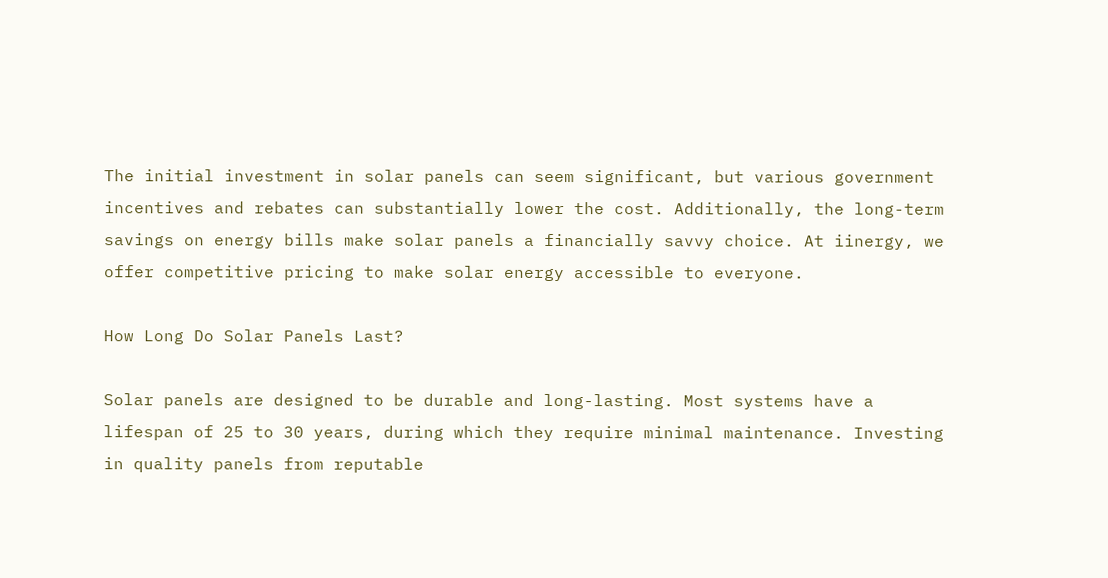The initial investment in solar panels can seem significant, but various government incentives and rebates can substantially lower the cost. Additionally, the long-term savings on energy bills make solar panels a financially savvy choice. At iinergy, we offer competitive pricing to make solar energy accessible to everyone.

How Long Do Solar Panels Last?

Solar panels are designed to be durable and long-lasting. Most systems have a lifespan of 25 to 30 years, during which they require minimal maintenance. Investing in quality panels from reputable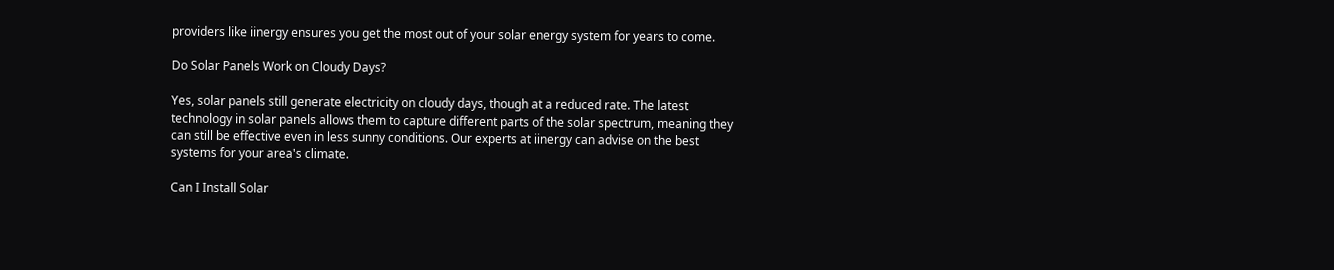providers like iinergy ensures you get the most out of your solar energy system for years to come.

Do Solar Panels Work on Cloudy Days?

Yes, solar panels still generate electricity on cloudy days, though at a reduced rate. The latest technology in solar panels allows them to capture different parts of the solar spectrum, meaning they can still be effective even in less sunny conditions. Our experts at iinergy can advise on the best systems for your area's climate.

Can I Install Solar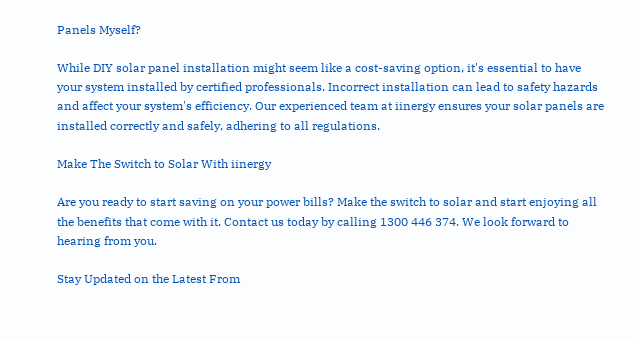Panels Myself?

While DIY solar panel installation might seem like a cost-saving option, it's essential to have your system installed by certified professionals. Incorrect installation can lead to safety hazards and affect your system's efficiency. Our experienced team at iinergy ensures your solar panels are installed correctly and safely, adhering to all regulations.

Make The Switch to Solar With iinergy

Are you ready to start saving on your power bills? Make the switch to solar and start enjoying all the benefits that come with it. Contact us today by calling 1300 446 374. We look forward to hearing from you.

Stay Updated on the Latest From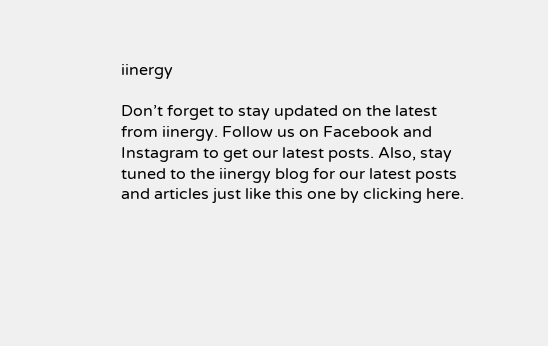iinergy

Don’t forget to stay updated on the latest from iinergy. Follow us on Facebook and Instagram to get our latest posts. Also, stay tuned to the iinergy blog for our latest posts and articles just like this one by clicking here.